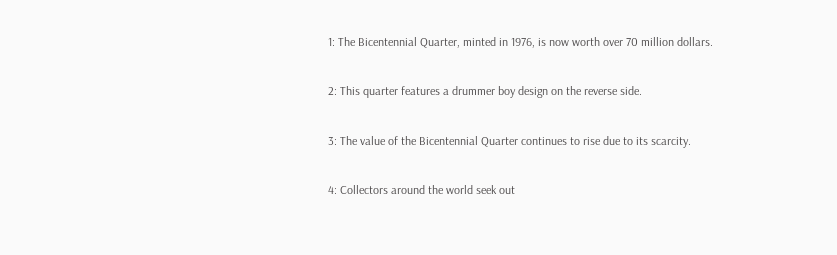1: The Bicentennial Quarter, minted in 1976, is now worth over 70 million dollars.

2: This quarter features a drummer boy design on the reverse side.

3: The value of the Bicentennial Quarter continues to rise due to its scarcity.

4: Collectors around the world seek out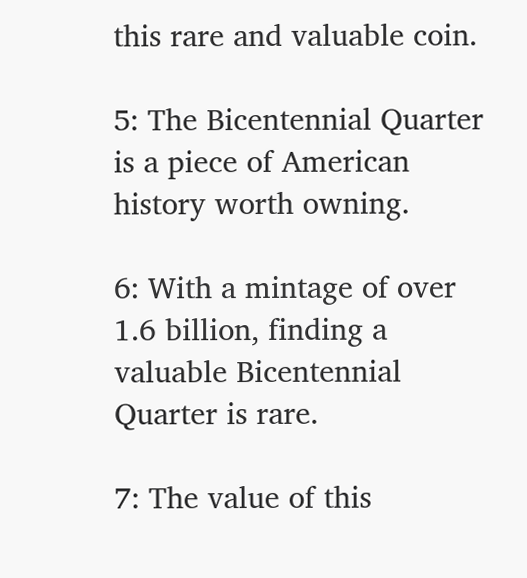this rare and valuable coin.

5: The Bicentennial Quarter is a piece of American history worth owning.

6: With a mintage of over 1.6 billion, finding a valuable Bicentennial Quarter is rare.

7: The value of this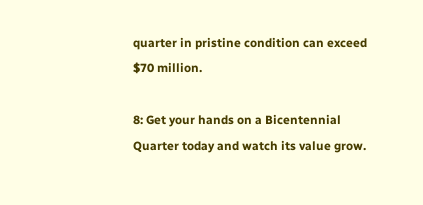quarter in pristine condition can exceed $70 million.

8: Get your hands on a Bicentennial Quarter today and watch its value grow.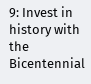9: Invest in history with the Bicentennial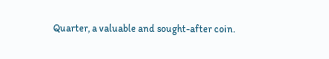Quarter, a valuable and sought-after coin.